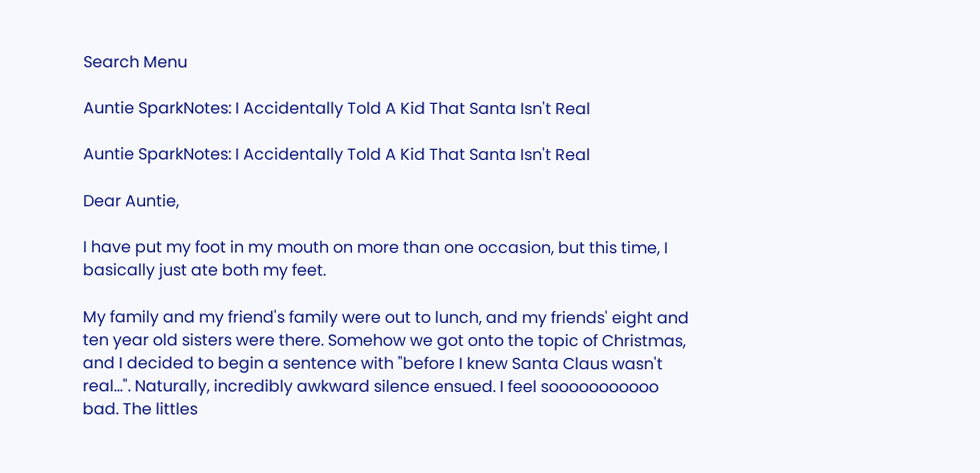Search Menu

Auntie SparkNotes: I Accidentally Told A Kid That Santa Isn't Real

Auntie SparkNotes: I Accidentally Told A Kid That Santa Isn't Real

Dear Auntie,

I have put my foot in my mouth on more than one occasion, but this time, I basically just ate both my feet.

My family and my friend's family were out to lunch, and my friends' eight and ten year old sisters were there. Somehow we got onto the topic of Christmas, and I decided to begin a sentence with "before I knew Santa Claus wasn't real...". Naturally, incredibly awkward silence ensued. I feel sooooooooooo bad. The littles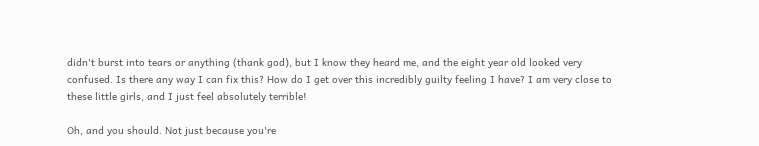didn't burst into tears or anything (thank god), but I know they heard me, and the eight year old looked very confused. Is there any way I can fix this? How do I get over this incredibly guilty feeling I have? I am very close to these little girls, and I just feel absolutely terrible!

Oh, and you should. Not just because you're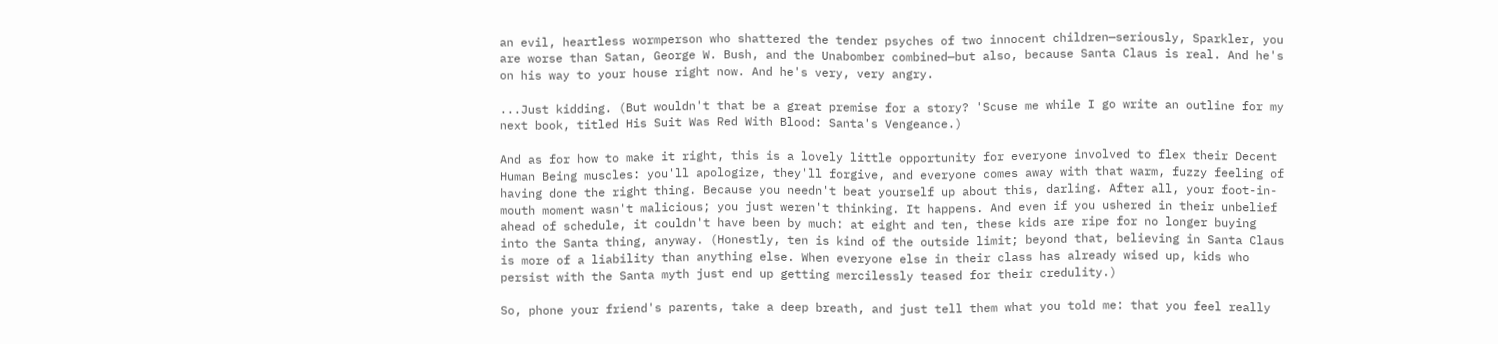an evil, heartless wormperson who shattered the tender psyches of two innocent children—seriously, Sparkler, you are worse than Satan, George W. Bush, and the Unabomber combined—but also, because Santa Claus is real. And he's on his way to your house right now. And he's very, very angry.

...Just kidding. (But wouldn't that be a great premise for a story? 'Scuse me while I go write an outline for my next book, titled His Suit Was Red With Blood: Santa's Vengeance.)

And as for how to make it right, this is a lovely little opportunity for everyone involved to flex their Decent Human Being muscles: you'll apologize, they'll forgive, and everyone comes away with that warm, fuzzy feeling of having done the right thing. Because you needn't beat yourself up about this, darling. After all, your foot-in-mouth moment wasn't malicious; you just weren't thinking. It happens. And even if you ushered in their unbelief ahead of schedule, it couldn't have been by much: at eight and ten, these kids are ripe for no longer buying into the Santa thing, anyway. (Honestly, ten is kind of the outside limit; beyond that, believing in Santa Claus is more of a liability than anything else. When everyone else in their class has already wised up, kids who persist with the Santa myth just end up getting mercilessly teased for their credulity.)

So, phone your friend's parents, take a deep breath, and just tell them what you told me: that you feel really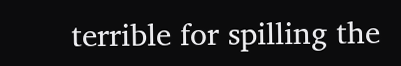terrible for spilling the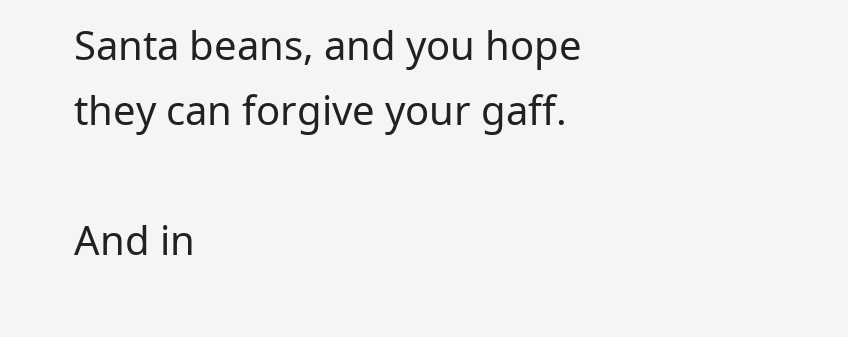Santa beans, and you hope they can forgive your gaff.

And in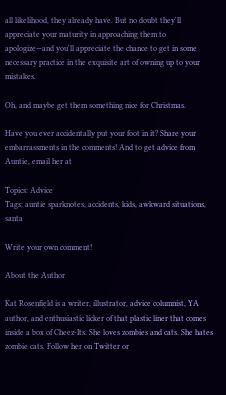all likelihood, they already have. But no doubt they'll appreciate your maturity in approaching them to apologize—and you'll appreciate the chance to get in some necessary practice in the exquisite art of owning up to your mistakes.

Oh, and maybe get them something nice for Christmas.

Have you ever accidentally put your foot in it? Share your embarrassments in the comments! And to get advice from Auntie, email her at

Topics: Advice
Tags: auntie sparknotes, accidents, kids, awkward situations, santa

Write your own comment!

About the Author

Kat Rosenfield is a writer, illustrator, advice columnist, YA author, and enthusiastic licker of that plastic liner that comes inside a box of Cheez-Its. She loves zombies and cats. She hates zombie cats. Follow her on Twitter or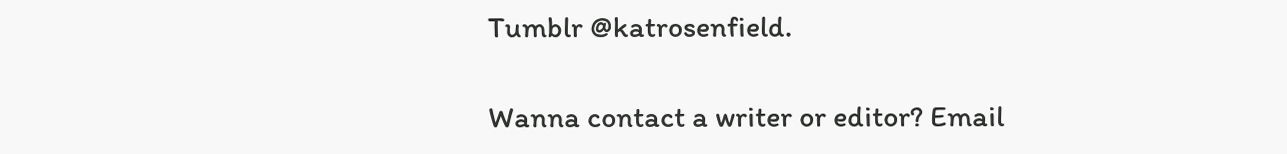Tumblr @katrosenfield.

Wanna contact a writer or editor? Email